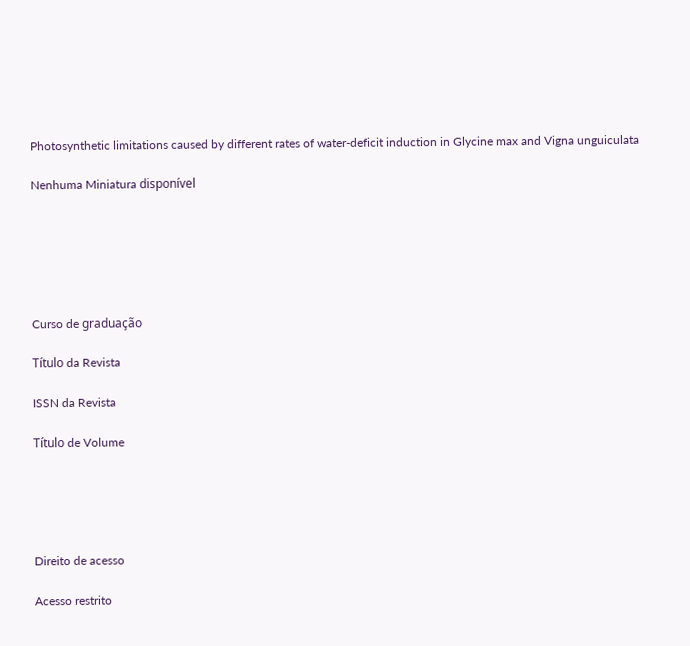Photosynthetic limitations caused by different rates of water-deficit induction in Glycine max and Vigna unguiculata

Nenhuma Miniatura disponível






Curso de graduação

Título da Revista

ISSN da Revista

Título de Volume





Direito de acesso

Acesso restrito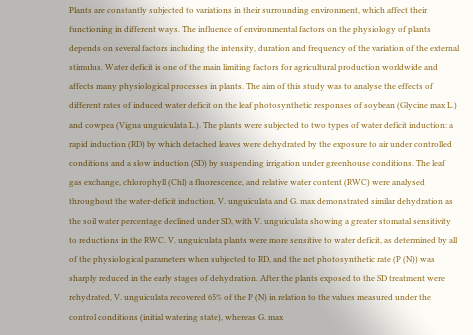Plants are constantly subjected to variations in their surrounding environment, which affect their functioning in different ways. The influence of environmental factors on the physiology of plants depends on several factors including the intensity, duration and frequency of the variation of the external stimulus. Water deficit is one of the main limiting factors for agricultural production worldwide and affects many physiological processes in plants. The aim of this study was to analyse the effects of different rates of induced water deficit on the leaf photosynthetic responses of soybean (Glycine max L.) and cowpea (Vigna unguiculata L.). The plants were subjected to two types of water deficit induction: a rapid induction (RD) by which detached leaves were dehydrated by the exposure to air under controlled conditions and a slow induction (SD) by suspending irrigation under greenhouse conditions. The leaf gas exchange, chlorophyll (Chl) a fluorescence, and relative water content (RWC) were analysed throughout the water-deficit induction. V. unguiculata and G. max demonstrated similar dehydration as the soil water percentage declined under SD, with V. unguiculata showing a greater stomatal sensitivity to reductions in the RWC. V. unguiculata plants were more sensitive to water deficit, as determined by all of the physiological parameters when subjected to RD, and the net photosynthetic rate (P (N)) was sharply reduced in the early stages of dehydration. After the plants exposed to the SD treatment were rehydrated, V. unguiculata recovered 65% of the P (N) in relation to the values measured under the control conditions (initial watering state), whereas G. max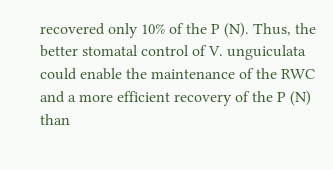recovered only 10% of the P (N). Thus, the better stomatal control of V. unguiculata could enable the maintenance of the RWC and a more efficient recovery of the P (N) than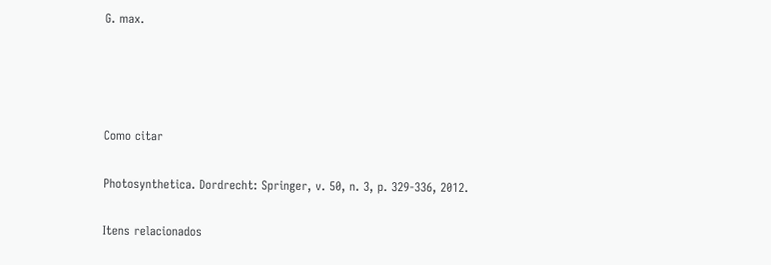G. max.




Como citar

Photosynthetica. Dordrecht: Springer, v. 50, n. 3, p. 329-336, 2012.

Itens relacionados